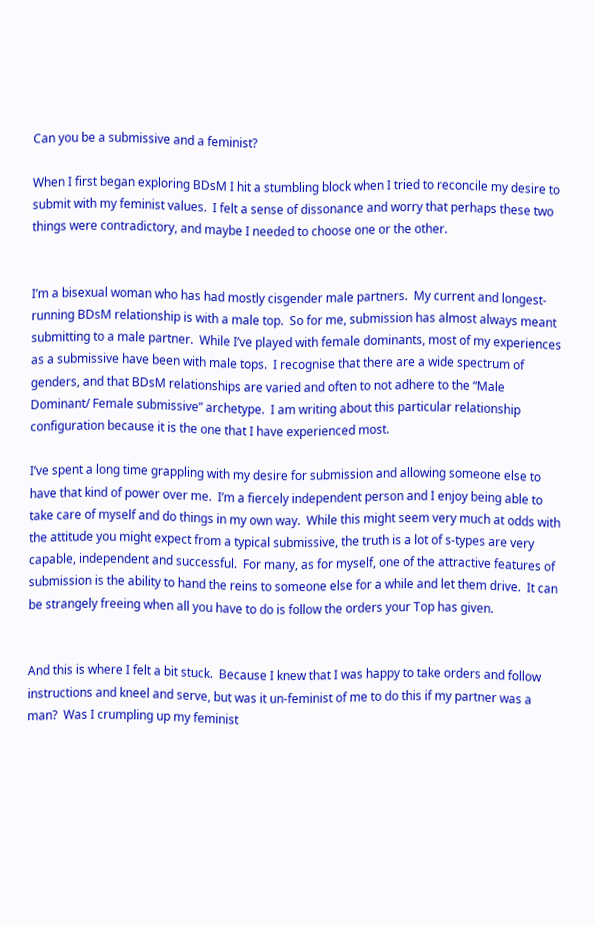Can you be a submissive and a feminist?

When I first began exploring BDsM I hit a stumbling block when I tried to reconcile my desire to submit with my feminist values.  I felt a sense of dissonance and worry that perhaps these two things were contradictory, and maybe I needed to choose one or the other.


I’m a bisexual woman who has had mostly cisgender male partners.  My current and longest-running BDsM relationship is with a male top.  So for me, submission has almost always meant submitting to a male partner.  While I’ve played with female dominants, most of my experiences as a submissive have been with male tops.  I recognise that there are a wide spectrum of genders, and that BDsM relationships are varied and often to not adhere to the “Male Dominant/ Female submissive” archetype.  I am writing about this particular relationship configuration because it is the one that I have experienced most.

I’ve spent a long time grappling with my desire for submission and allowing someone else to have that kind of power over me.  I’m a fiercely independent person and I enjoy being able to take care of myself and do things in my own way.  While this might seem very much at odds with the attitude you might expect from a typical submissive, the truth is a lot of s-types are very capable, independent and successful.  For many, as for myself, one of the attractive features of submission is the ability to hand the reins to someone else for a while and let them drive.  It can be strangely freeing when all you have to do is follow the orders your Top has given.


And this is where I felt a bit stuck.  Because I knew that I was happy to take orders and follow instructions and kneel and serve, but was it un-feminist of me to do this if my partner was a man?  Was I crumpling up my feminist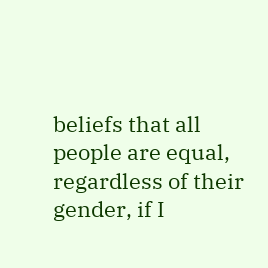beliefs that all people are equal, regardless of their gender, if I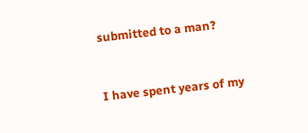submitted to a man?


I have spent years of my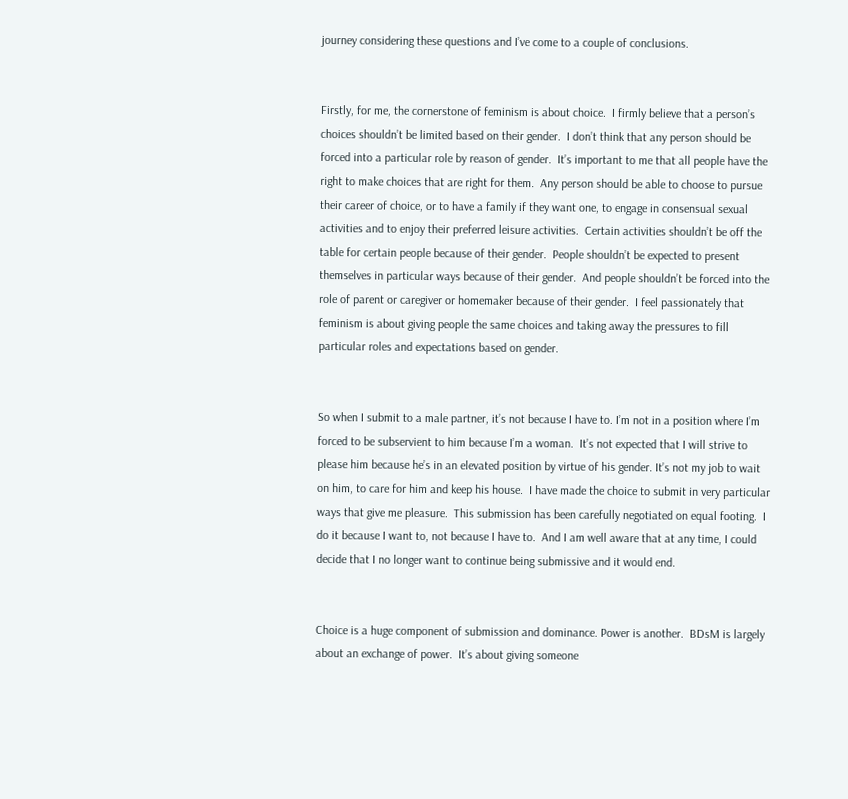journey considering these questions and I’ve come to a couple of conclusions.


Firstly, for me, the cornerstone of feminism is about choice.  I firmly believe that a person’s choices shouldn’t be limited based on their gender.  I don’t think that any person should be forced into a particular role by reason of gender.  It’s important to me that all people have the right to make choices that are right for them.  Any person should be able to choose to pursue their career of choice, or to have a family if they want one, to engage in consensual sexual activities and to enjoy their preferred leisure activities.  Certain activities shouldn’t be off the table for certain people because of their gender.  People shouldn’t be expected to present themselves in particular ways because of their gender.  And people shouldn’t be forced into the role of parent or caregiver or homemaker because of their gender.  I feel passionately that feminism is about giving people the same choices and taking away the pressures to fill particular roles and expectations based on gender.


So when I submit to a male partner, it’s not because I have to. I’m not in a position where I’m forced to be subservient to him because I’m a woman.  It’s not expected that I will strive to please him because he’s in an elevated position by virtue of his gender. It’s not my job to wait on him, to care for him and keep his house.  I have made the choice to submit in very particular ways that give me pleasure.  This submission has been carefully negotiated on equal footing.  I do it because I want to, not because I have to.  And I am well aware that at any time, I could decide that I no longer want to continue being submissive and it would end.


Choice is a huge component of submission and dominance. Power is another.  BDsM is largely about an exchange of power.  It’s about giving someone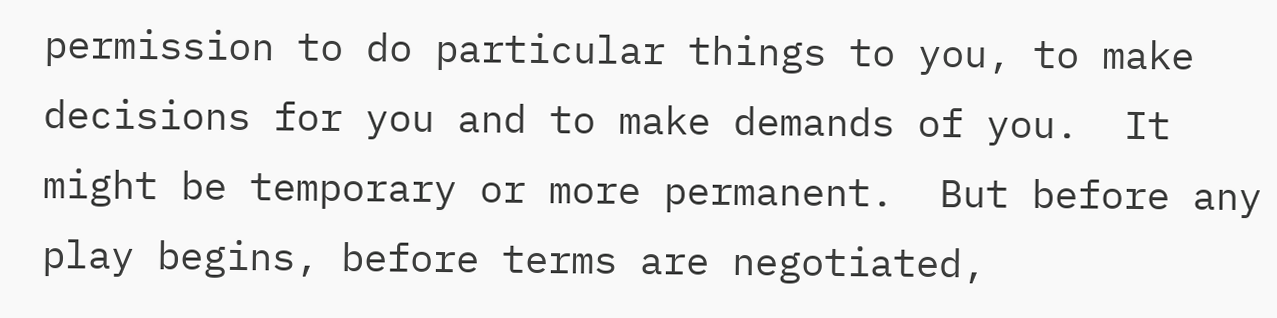permission to do particular things to you, to make decisions for you and to make demands of you.  It might be temporary or more permanent.  But before any play begins, before terms are negotiated,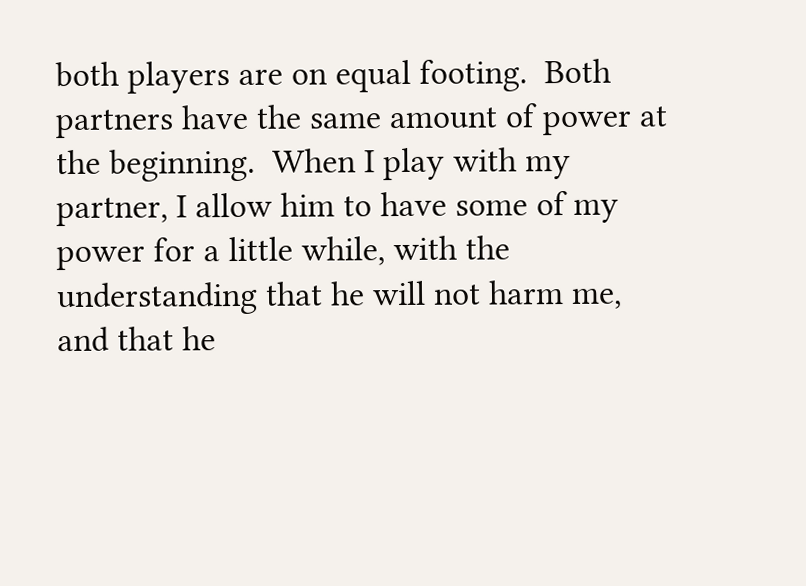both players are on equal footing.  Both partners have the same amount of power at the beginning.  When I play with my partner, I allow him to have some of my power for a little while, with the understanding that he will not harm me, and that he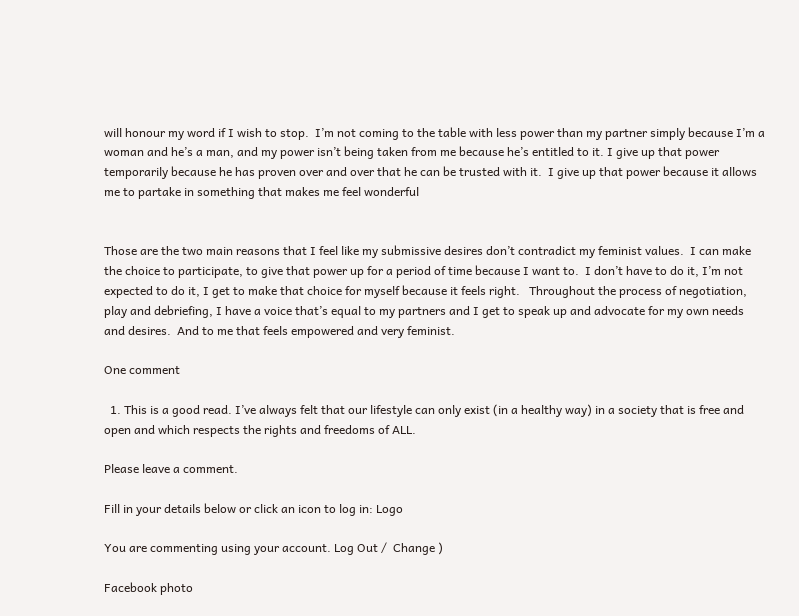will honour my word if I wish to stop.  I’m not coming to the table with less power than my partner simply because I’m a woman and he’s a man, and my power isn’t being taken from me because he’s entitled to it. I give up that power temporarily because he has proven over and over that he can be trusted with it.  I give up that power because it allows me to partake in something that makes me feel wonderful


Those are the two main reasons that I feel like my submissive desires don’t contradict my feminist values.  I can make the choice to participate, to give that power up for a period of time because I want to.  I don’t have to do it, I’m not expected to do it, I get to make that choice for myself because it feels right.   Throughout the process of negotiation, play and debriefing, I have a voice that’s equal to my partners and I get to speak up and advocate for my own needs and desires.  And to me that feels empowered and very feminist.

One comment

  1. This is a good read. I’ve always felt that our lifestyle can only exist (in a healthy way) in a society that is free and open and which respects the rights and freedoms of ALL.

Please leave a comment.

Fill in your details below or click an icon to log in: Logo

You are commenting using your account. Log Out /  Change )

Facebook photo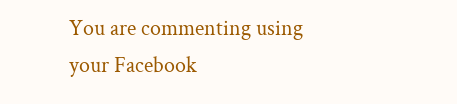You are commenting using your Facebook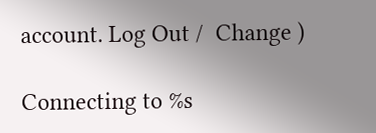account. Log Out /  Change )

Connecting to %s